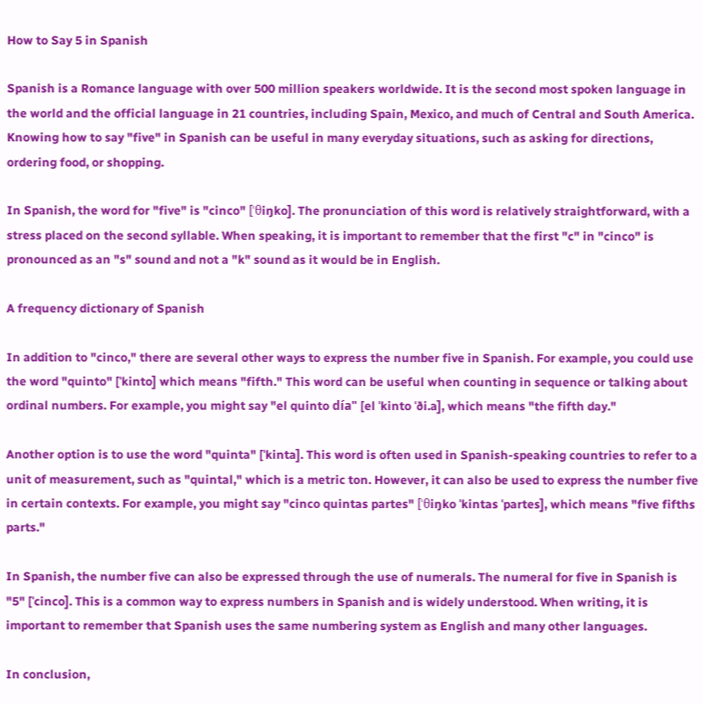How to Say 5 in Spanish

Spanish is a Romance language with over 500 million speakers worldwide. It is the second most spoken language in the world and the official language in 21 countries, including Spain, Mexico, and much of Central and South America. Knowing how to say "five" in Spanish can be useful in many everyday situations, such as asking for directions, ordering food, or shopping.

In Spanish, the word for "five" is "cinco" [ˈθiŋko]. The pronunciation of this word is relatively straightforward, with a stress placed on the second syllable. When speaking, it is important to remember that the first "c" in "cinco" is pronounced as an "s" sound and not a "k" sound as it would be in English.

A frequency dictionary of Spanish

In addition to "cinco," there are several other ways to express the number five in Spanish. For example, you could use the word "quinto" [ˈkinto] which means "fifth." This word can be useful when counting in sequence or talking about ordinal numbers. For example, you might say "el quinto día" [el ˈkinto ˈði.a], which means "the fifth day."

Another option is to use the word "quinta" [ˈkinta]. This word is often used in Spanish-speaking countries to refer to a unit of measurement, such as "quintal," which is a metric ton. However, it can also be used to express the number five in certain contexts. For example, you might say "cinco quintas partes" [ˈθiŋko ˈkintas ˈpartes], which means "five fifths parts."

In Spanish, the number five can also be expressed through the use of numerals. The numeral for five in Spanish is "5" [ˈcinco]. This is a common way to express numbers in Spanish and is widely understood. When writing, it is important to remember that Spanish uses the same numbering system as English and many other languages.

In conclusion,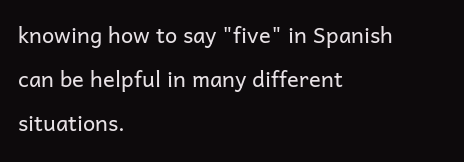knowing how to say "five" in Spanish can be helpful in many different situations.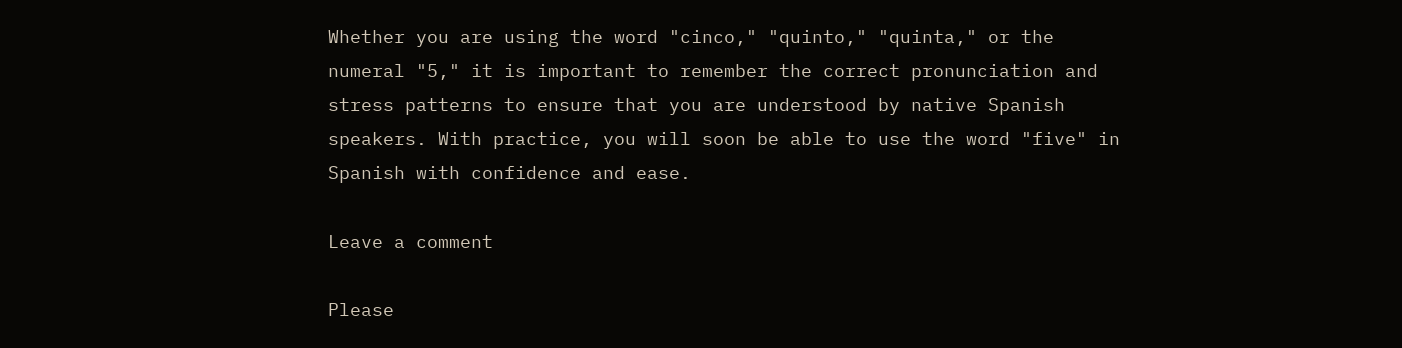Whether you are using the word "cinco," "quinto," "quinta," or the numeral "5," it is important to remember the correct pronunciation and stress patterns to ensure that you are understood by native Spanish speakers. With practice, you will soon be able to use the word "five" in Spanish with confidence and ease.

Leave a comment

Please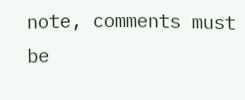note, comments must be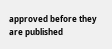approved before they are published